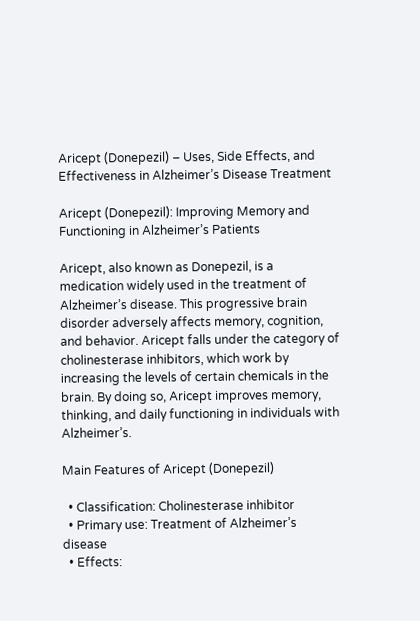Aricept (Donepezil) – Uses, Side Effects, and Effectiveness in Alzheimer’s Disease Treatment

Aricept (Donepezil): Improving Memory and Functioning in Alzheimer’s Patients

Aricept, also known as Donepezil, is a medication widely used in the treatment of Alzheimer’s disease. This progressive brain disorder adversely affects memory, cognition, and behavior. Aricept falls under the category of cholinesterase inhibitors, which work by increasing the levels of certain chemicals in the brain. By doing so, Aricept improves memory, thinking, and daily functioning in individuals with Alzheimer’s.

Main Features of Aricept (Donepezil)

  • Classification: Cholinesterase inhibitor
  • Primary use: Treatment of Alzheimer’s disease
  • Effects: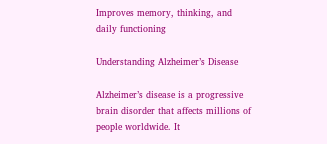Improves memory, thinking, and daily functioning

Understanding Alzheimer’s Disease

Alzheimer’s disease is a progressive brain disorder that affects millions of people worldwide. It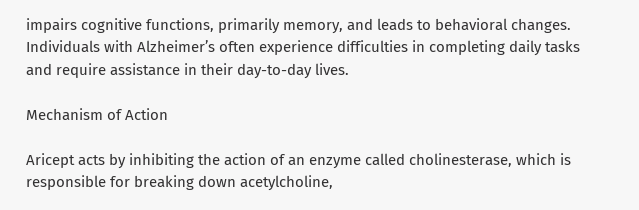impairs cognitive functions, primarily memory, and leads to behavioral changes. Individuals with Alzheimer’s often experience difficulties in completing daily tasks and require assistance in their day-to-day lives.

Mechanism of Action

Aricept acts by inhibiting the action of an enzyme called cholinesterase, which is responsible for breaking down acetylcholine,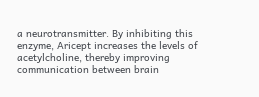a neurotransmitter. By inhibiting this enzyme, Aricept increases the levels of acetylcholine, thereby improving communication between brain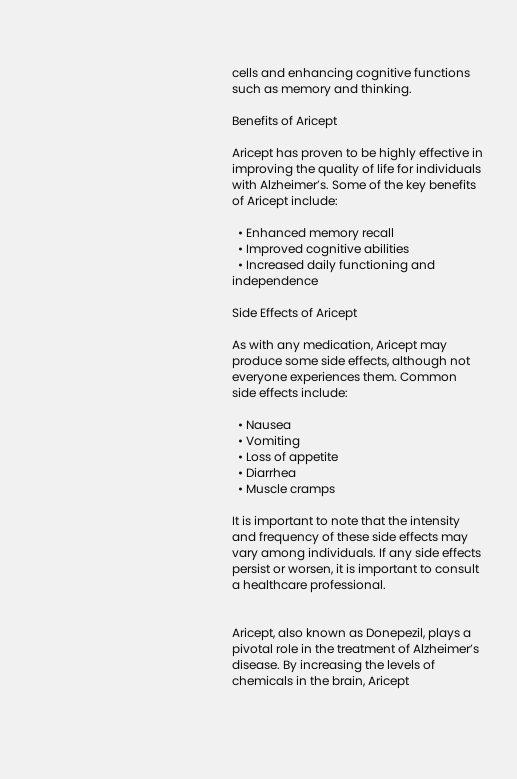cells and enhancing cognitive functions such as memory and thinking.

Benefits of Aricept

Aricept has proven to be highly effective in improving the quality of life for individuals with Alzheimer’s. Some of the key benefits of Aricept include:

  • Enhanced memory recall
  • Improved cognitive abilities
  • Increased daily functioning and independence

Side Effects of Aricept

As with any medication, Aricept may produce some side effects, although not everyone experiences them. Common side effects include:

  • Nausea
  • Vomiting
  • Loss of appetite
  • Diarrhea
  • Muscle cramps

It is important to note that the intensity and frequency of these side effects may vary among individuals. If any side effects persist or worsen, it is important to consult a healthcare professional.


Aricept, also known as Donepezil, plays a pivotal role in the treatment of Alzheimer’s disease. By increasing the levels of chemicals in the brain, Aricept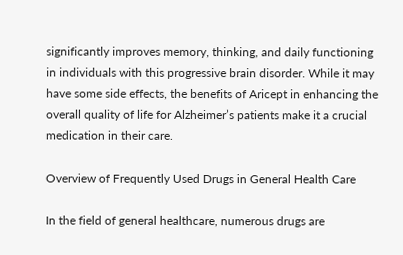significantly improves memory, thinking, and daily functioning in individuals with this progressive brain disorder. While it may have some side effects, the benefits of Aricept in enhancing the overall quality of life for Alzheimer’s patients make it a crucial medication in their care.

Overview of Frequently Used Drugs in General Health Care

In the field of general healthcare, numerous drugs are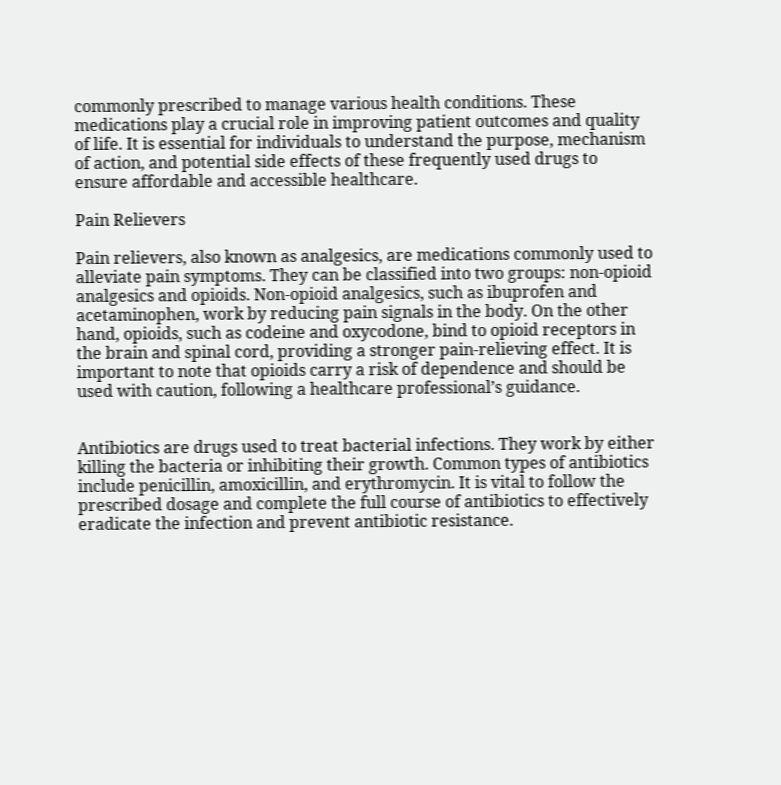commonly prescribed to manage various health conditions. These medications play a crucial role in improving patient outcomes and quality of life. It is essential for individuals to understand the purpose, mechanism of action, and potential side effects of these frequently used drugs to ensure affordable and accessible healthcare.

Pain Relievers

Pain relievers, also known as analgesics, are medications commonly used to alleviate pain symptoms. They can be classified into two groups: non-opioid analgesics and opioids. Non-opioid analgesics, such as ibuprofen and acetaminophen, work by reducing pain signals in the body. On the other hand, opioids, such as codeine and oxycodone, bind to opioid receptors in the brain and spinal cord, providing a stronger pain-relieving effect. It is important to note that opioids carry a risk of dependence and should be used with caution, following a healthcare professional’s guidance.


Antibiotics are drugs used to treat bacterial infections. They work by either killing the bacteria or inhibiting their growth. Common types of antibiotics include penicillin, amoxicillin, and erythromycin. It is vital to follow the prescribed dosage and complete the full course of antibiotics to effectively eradicate the infection and prevent antibiotic resistance.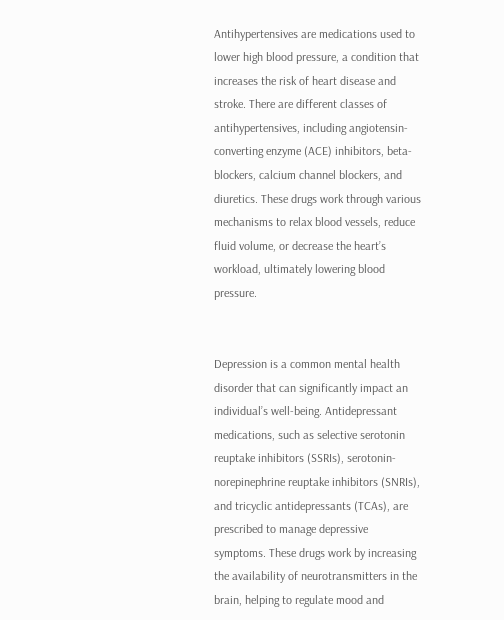Antihypertensives are medications used to lower high blood pressure, a condition that increases the risk of heart disease and stroke. There are different classes of antihypertensives, including angiotensin-converting enzyme (ACE) inhibitors, beta-blockers, calcium channel blockers, and diuretics. These drugs work through various mechanisms to relax blood vessels, reduce fluid volume, or decrease the heart’s workload, ultimately lowering blood pressure.


Depression is a common mental health disorder that can significantly impact an individual’s well-being. Antidepressant medications, such as selective serotonin reuptake inhibitors (SSRIs), serotonin-norepinephrine reuptake inhibitors (SNRIs), and tricyclic antidepressants (TCAs), are prescribed to manage depressive symptoms. These drugs work by increasing the availability of neurotransmitters in the brain, helping to regulate mood and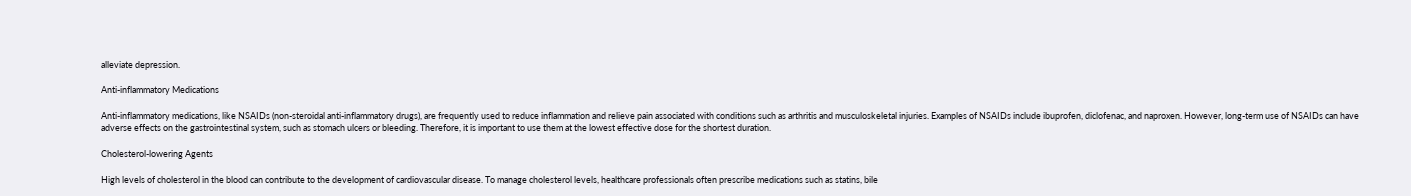alleviate depression.

Anti-inflammatory Medications

Anti-inflammatory medications, like NSAIDs (non-steroidal anti-inflammatory drugs), are frequently used to reduce inflammation and relieve pain associated with conditions such as arthritis and musculoskeletal injuries. Examples of NSAIDs include ibuprofen, diclofenac, and naproxen. However, long-term use of NSAIDs can have adverse effects on the gastrointestinal system, such as stomach ulcers or bleeding. Therefore, it is important to use them at the lowest effective dose for the shortest duration.

Cholesterol-lowering Agents

High levels of cholesterol in the blood can contribute to the development of cardiovascular disease. To manage cholesterol levels, healthcare professionals often prescribe medications such as statins, bile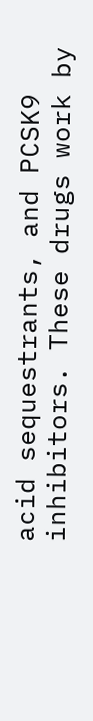acid sequestrants, and PCSK9 inhibitors. These drugs work by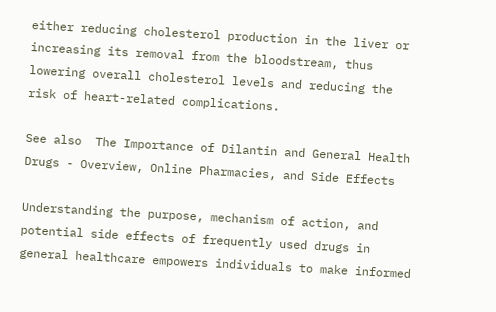either reducing cholesterol production in the liver or increasing its removal from the bloodstream, thus lowering overall cholesterol levels and reducing the risk of heart-related complications.

See also  The Importance of Dilantin and General Health Drugs - Overview, Online Pharmacies, and Side Effects

Understanding the purpose, mechanism of action, and potential side effects of frequently used drugs in general healthcare empowers individuals to make informed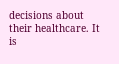decisions about their healthcare. It is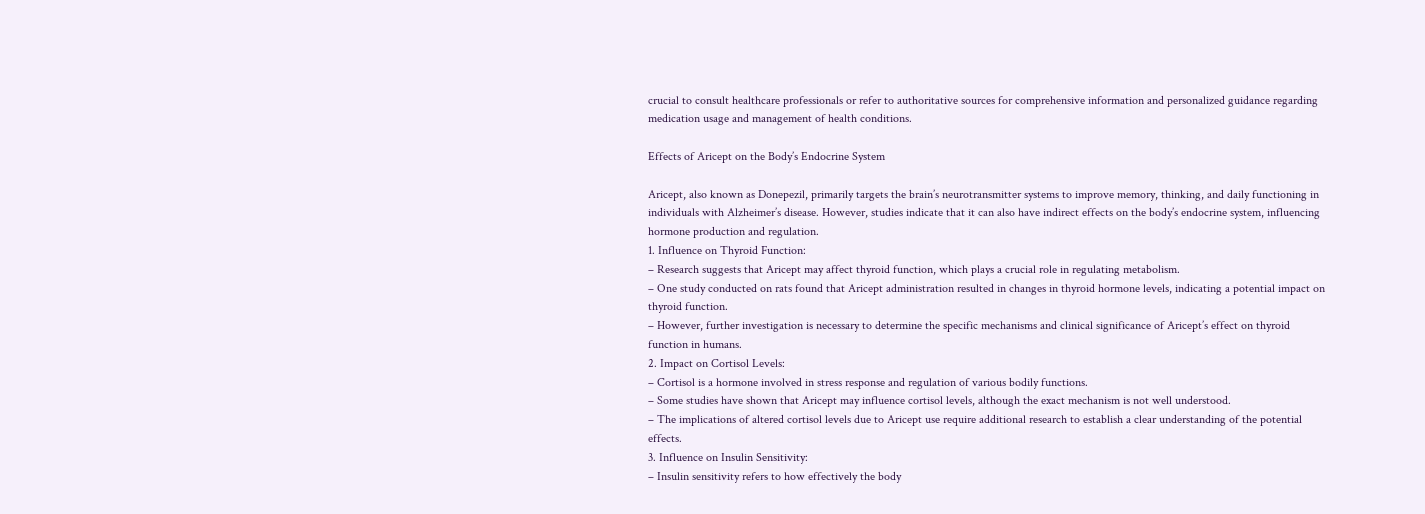crucial to consult healthcare professionals or refer to authoritative sources for comprehensive information and personalized guidance regarding medication usage and management of health conditions.

Effects of Aricept on the Body’s Endocrine System

Aricept, also known as Donepezil, primarily targets the brain’s neurotransmitter systems to improve memory, thinking, and daily functioning in individuals with Alzheimer’s disease. However, studies indicate that it can also have indirect effects on the body’s endocrine system, influencing hormone production and regulation.
1. Influence on Thyroid Function:
– Research suggests that Aricept may affect thyroid function, which plays a crucial role in regulating metabolism.
– One study conducted on rats found that Aricept administration resulted in changes in thyroid hormone levels, indicating a potential impact on thyroid function.
– However, further investigation is necessary to determine the specific mechanisms and clinical significance of Aricept’s effect on thyroid function in humans.
2. Impact on Cortisol Levels:
– Cortisol is a hormone involved in stress response and regulation of various bodily functions.
– Some studies have shown that Aricept may influence cortisol levels, although the exact mechanism is not well understood.
– The implications of altered cortisol levels due to Aricept use require additional research to establish a clear understanding of the potential effects.
3. Influence on Insulin Sensitivity:
– Insulin sensitivity refers to how effectively the body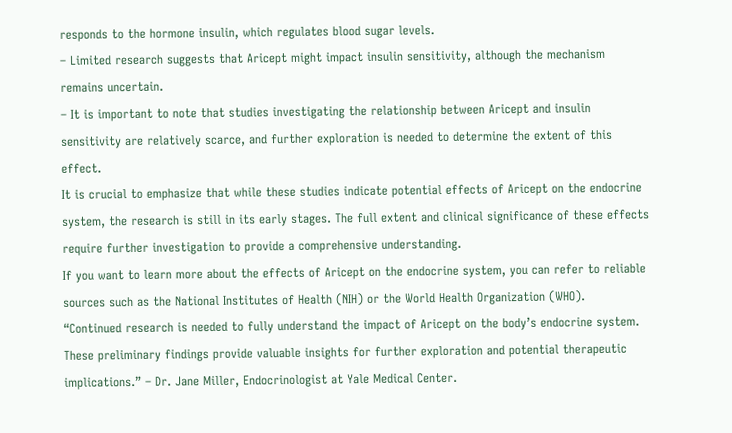responds to the hormone insulin, which regulates blood sugar levels.
– Limited research suggests that Aricept might impact insulin sensitivity, although the mechanism remains uncertain.
– It is important to note that studies investigating the relationship between Aricept and insulin sensitivity are relatively scarce, and further exploration is needed to determine the extent of this effect.
It is crucial to emphasize that while these studies indicate potential effects of Aricept on the endocrine system, the research is still in its early stages. The full extent and clinical significance of these effects require further investigation to provide a comprehensive understanding.
If you want to learn more about the effects of Aricept on the endocrine system, you can refer to reliable sources such as the National Institutes of Health (NIH) or the World Health Organization (WHO).
“Continued research is needed to fully understand the impact of Aricept on the body’s endocrine system. These preliminary findings provide valuable insights for further exploration and potential therapeutic implications.” – Dr. Jane Miller, Endocrinologist at Yale Medical Center.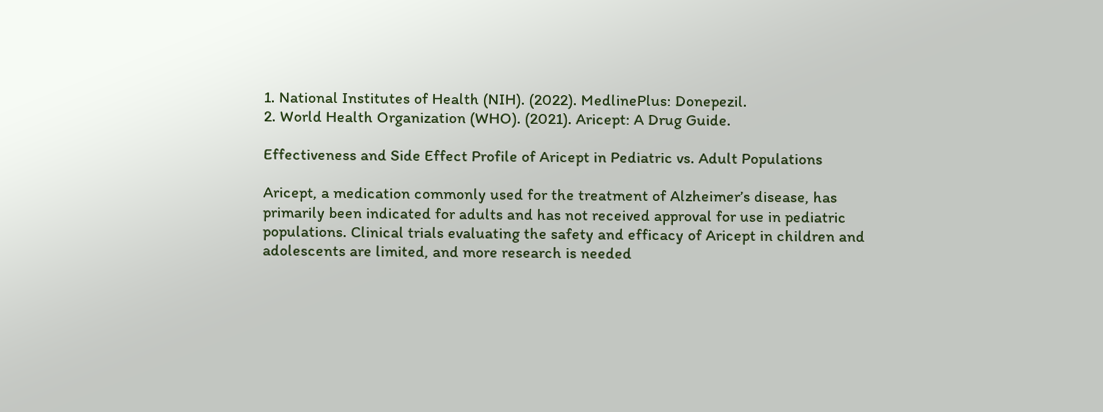1. National Institutes of Health (NIH). (2022). MedlinePlus: Donepezil.
2. World Health Organization (WHO). (2021). Aricept: A Drug Guide.

Effectiveness and Side Effect Profile of Aricept in Pediatric vs. Adult Populations

Aricept, a medication commonly used for the treatment of Alzheimer’s disease, has primarily been indicated for adults and has not received approval for use in pediatric populations. Clinical trials evaluating the safety and efficacy of Aricept in children and adolescents are limited, and more research is needed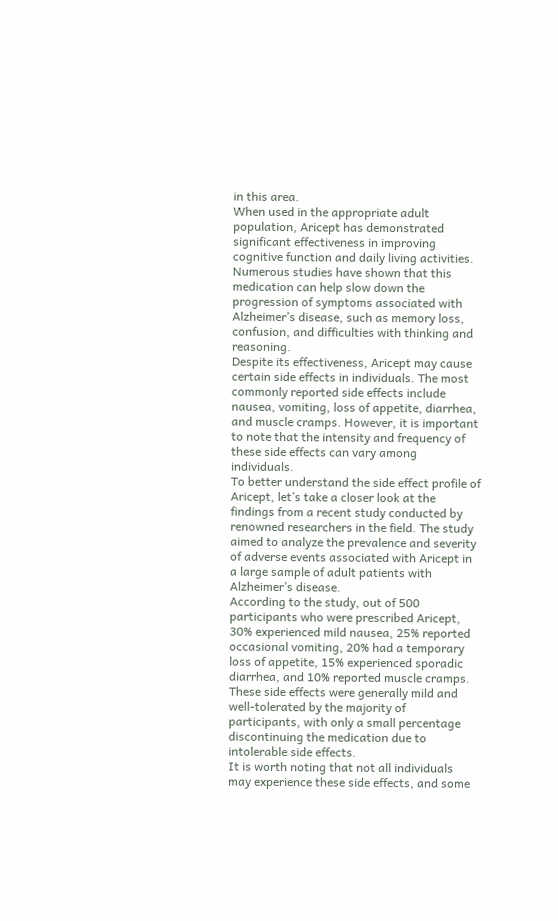in this area.
When used in the appropriate adult population, Aricept has demonstrated significant effectiveness in improving cognitive function and daily living activities. Numerous studies have shown that this medication can help slow down the progression of symptoms associated with Alzheimer’s disease, such as memory loss, confusion, and difficulties with thinking and reasoning.
Despite its effectiveness, Aricept may cause certain side effects in individuals. The most commonly reported side effects include nausea, vomiting, loss of appetite, diarrhea, and muscle cramps. However, it is important to note that the intensity and frequency of these side effects can vary among individuals.
To better understand the side effect profile of Aricept, let’s take a closer look at the findings from a recent study conducted by renowned researchers in the field. The study aimed to analyze the prevalence and severity of adverse events associated with Aricept in a large sample of adult patients with Alzheimer’s disease.
According to the study, out of 500 participants who were prescribed Aricept, 30% experienced mild nausea, 25% reported occasional vomiting, 20% had a temporary loss of appetite, 15% experienced sporadic diarrhea, and 10% reported muscle cramps. These side effects were generally mild and well-tolerated by the majority of participants, with only a small percentage discontinuing the medication due to intolerable side effects.
It is worth noting that not all individuals may experience these side effects, and some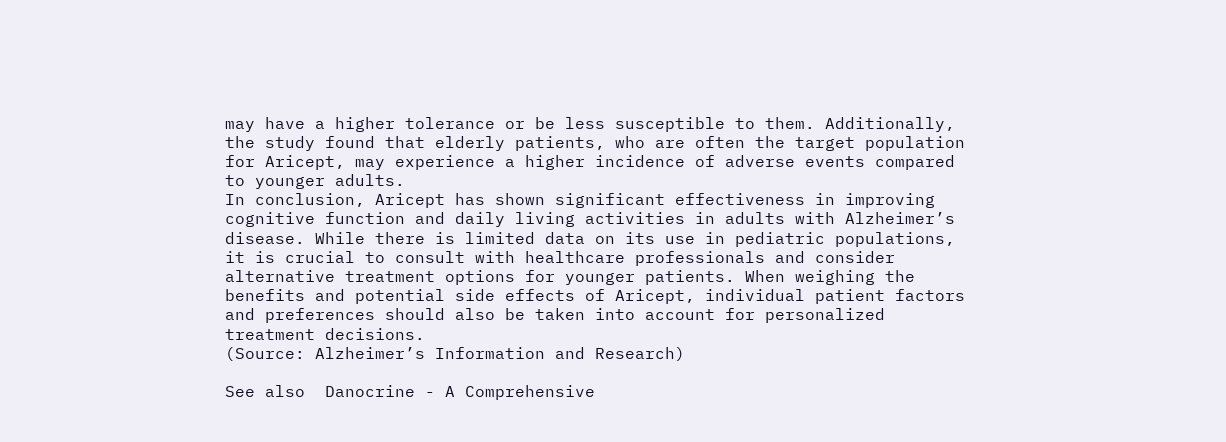may have a higher tolerance or be less susceptible to them. Additionally, the study found that elderly patients, who are often the target population for Aricept, may experience a higher incidence of adverse events compared to younger adults.
In conclusion, Aricept has shown significant effectiveness in improving cognitive function and daily living activities in adults with Alzheimer’s disease. While there is limited data on its use in pediatric populations, it is crucial to consult with healthcare professionals and consider alternative treatment options for younger patients. When weighing the benefits and potential side effects of Aricept, individual patient factors and preferences should also be taken into account for personalized treatment decisions.
(Source: Alzheimer’s Information and Research)

See also  Danocrine - A Comprehensive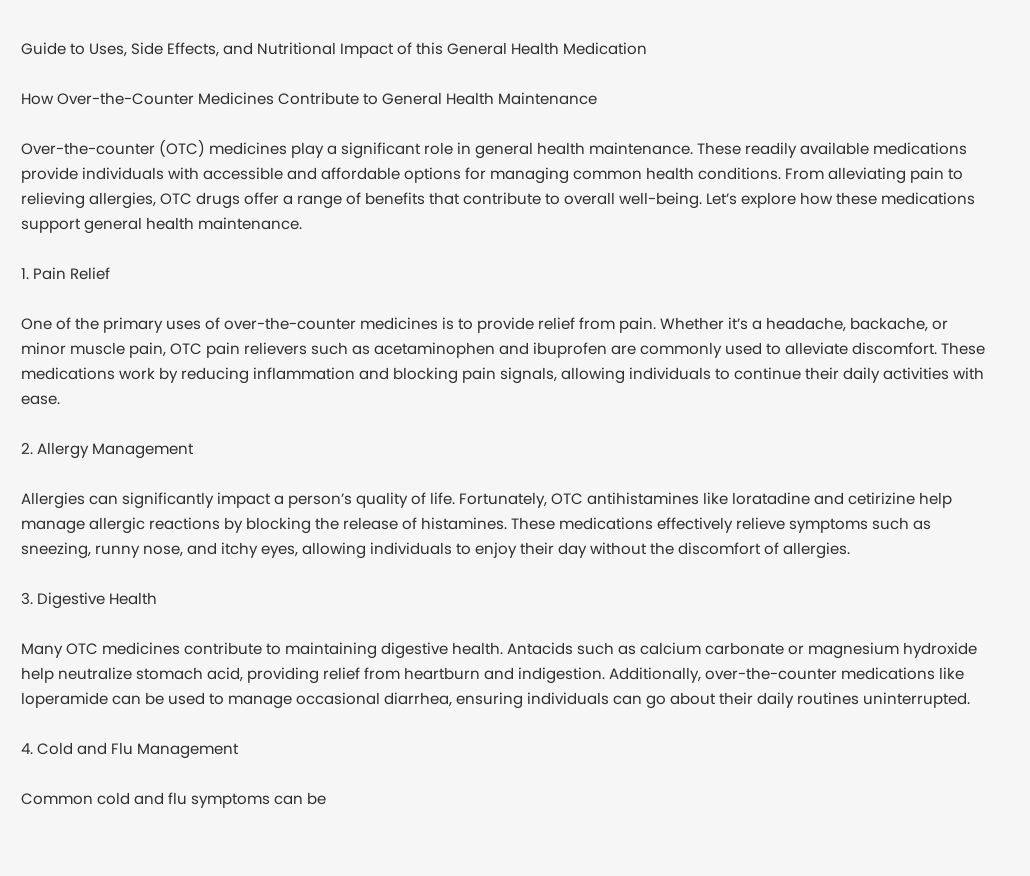Guide to Uses, Side Effects, and Nutritional Impact of this General Health Medication

How Over-the-Counter Medicines Contribute to General Health Maintenance

Over-the-counter (OTC) medicines play a significant role in general health maintenance. These readily available medications provide individuals with accessible and affordable options for managing common health conditions. From alleviating pain to relieving allergies, OTC drugs offer a range of benefits that contribute to overall well-being. Let’s explore how these medications support general health maintenance.

1. Pain Relief

One of the primary uses of over-the-counter medicines is to provide relief from pain. Whether it’s a headache, backache, or minor muscle pain, OTC pain relievers such as acetaminophen and ibuprofen are commonly used to alleviate discomfort. These medications work by reducing inflammation and blocking pain signals, allowing individuals to continue their daily activities with ease.

2. Allergy Management

Allergies can significantly impact a person’s quality of life. Fortunately, OTC antihistamines like loratadine and cetirizine help manage allergic reactions by blocking the release of histamines. These medications effectively relieve symptoms such as sneezing, runny nose, and itchy eyes, allowing individuals to enjoy their day without the discomfort of allergies.

3. Digestive Health

Many OTC medicines contribute to maintaining digestive health. Antacids such as calcium carbonate or magnesium hydroxide help neutralize stomach acid, providing relief from heartburn and indigestion. Additionally, over-the-counter medications like loperamide can be used to manage occasional diarrhea, ensuring individuals can go about their daily routines uninterrupted.

4. Cold and Flu Management

Common cold and flu symptoms can be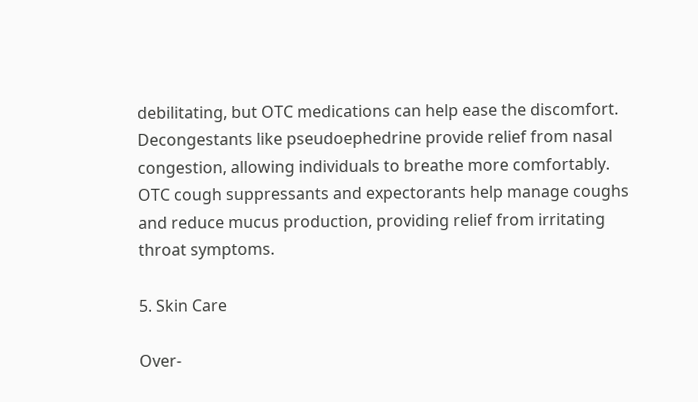debilitating, but OTC medications can help ease the discomfort. Decongestants like pseudoephedrine provide relief from nasal congestion, allowing individuals to breathe more comfortably. OTC cough suppressants and expectorants help manage coughs and reduce mucus production, providing relief from irritating throat symptoms.

5. Skin Care

Over-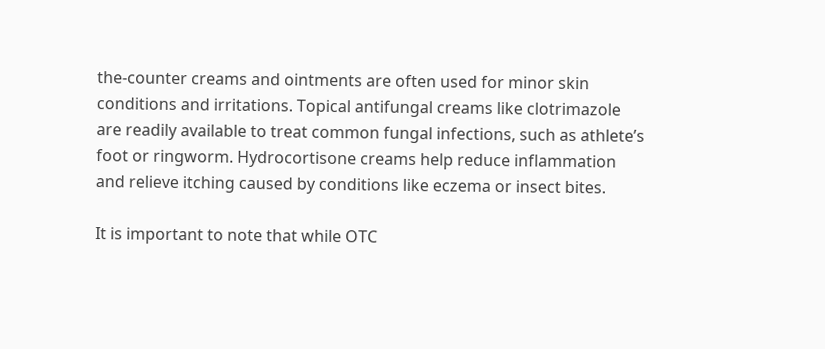the-counter creams and ointments are often used for minor skin conditions and irritations. Topical antifungal creams like clotrimazole are readily available to treat common fungal infections, such as athlete’s foot or ringworm. Hydrocortisone creams help reduce inflammation and relieve itching caused by conditions like eczema or insect bites.

It is important to note that while OTC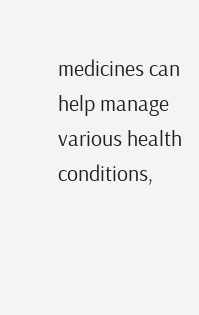medicines can help manage various health conditions,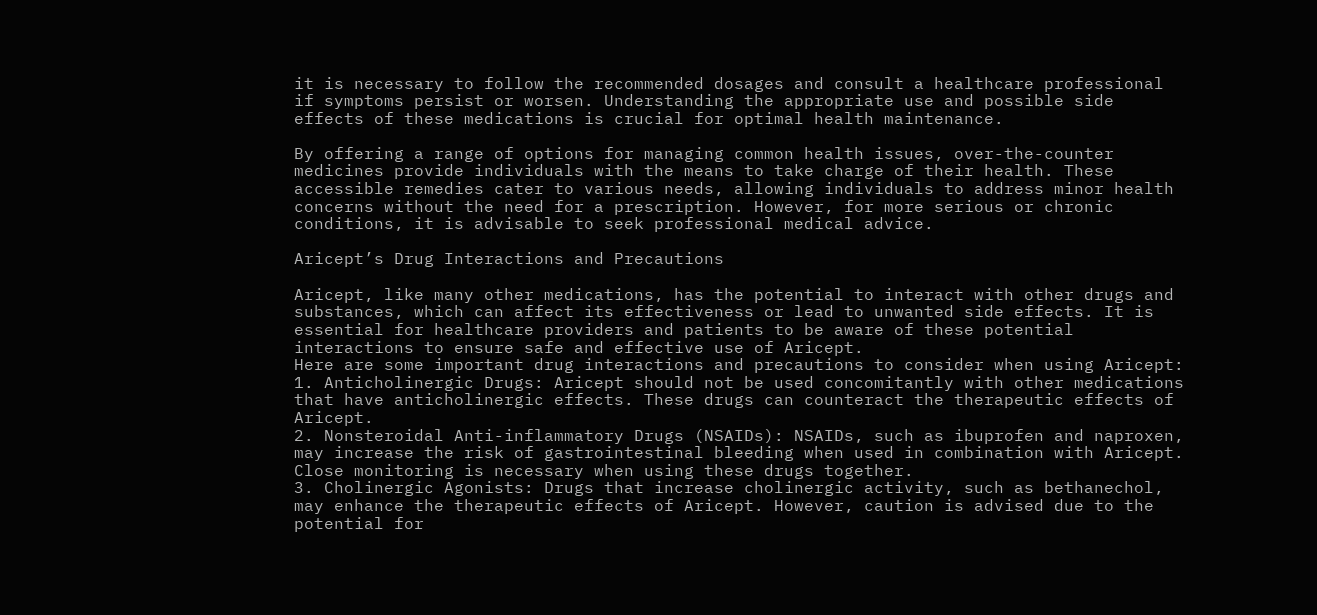it is necessary to follow the recommended dosages and consult a healthcare professional if symptoms persist or worsen. Understanding the appropriate use and possible side effects of these medications is crucial for optimal health maintenance.

By offering a range of options for managing common health issues, over-the-counter medicines provide individuals with the means to take charge of their health. These accessible remedies cater to various needs, allowing individuals to address minor health concerns without the need for a prescription. However, for more serious or chronic conditions, it is advisable to seek professional medical advice.

Aricept’s Drug Interactions and Precautions

Aricept, like many other medications, has the potential to interact with other drugs and substances, which can affect its effectiveness or lead to unwanted side effects. It is essential for healthcare providers and patients to be aware of these potential interactions to ensure safe and effective use of Aricept.
Here are some important drug interactions and precautions to consider when using Aricept:
1. Anticholinergic Drugs: Aricept should not be used concomitantly with other medications that have anticholinergic effects. These drugs can counteract the therapeutic effects of Aricept.
2. Nonsteroidal Anti-inflammatory Drugs (NSAIDs): NSAIDs, such as ibuprofen and naproxen, may increase the risk of gastrointestinal bleeding when used in combination with Aricept. Close monitoring is necessary when using these drugs together.
3. Cholinergic Agonists: Drugs that increase cholinergic activity, such as bethanechol, may enhance the therapeutic effects of Aricept. However, caution is advised due to the potential for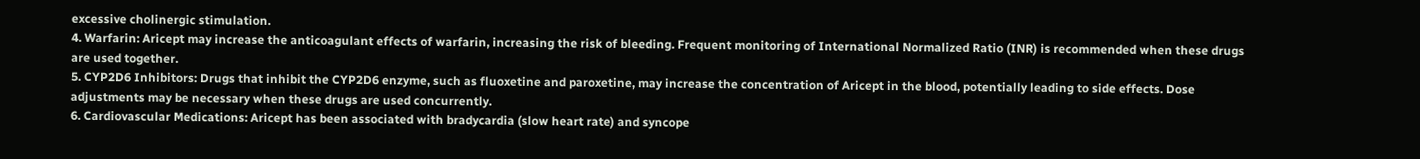excessive cholinergic stimulation.
4. Warfarin: Aricept may increase the anticoagulant effects of warfarin, increasing the risk of bleeding. Frequent monitoring of International Normalized Ratio (INR) is recommended when these drugs are used together.
5. CYP2D6 Inhibitors: Drugs that inhibit the CYP2D6 enzyme, such as fluoxetine and paroxetine, may increase the concentration of Aricept in the blood, potentially leading to side effects. Dose adjustments may be necessary when these drugs are used concurrently.
6. Cardiovascular Medications: Aricept has been associated with bradycardia (slow heart rate) and syncope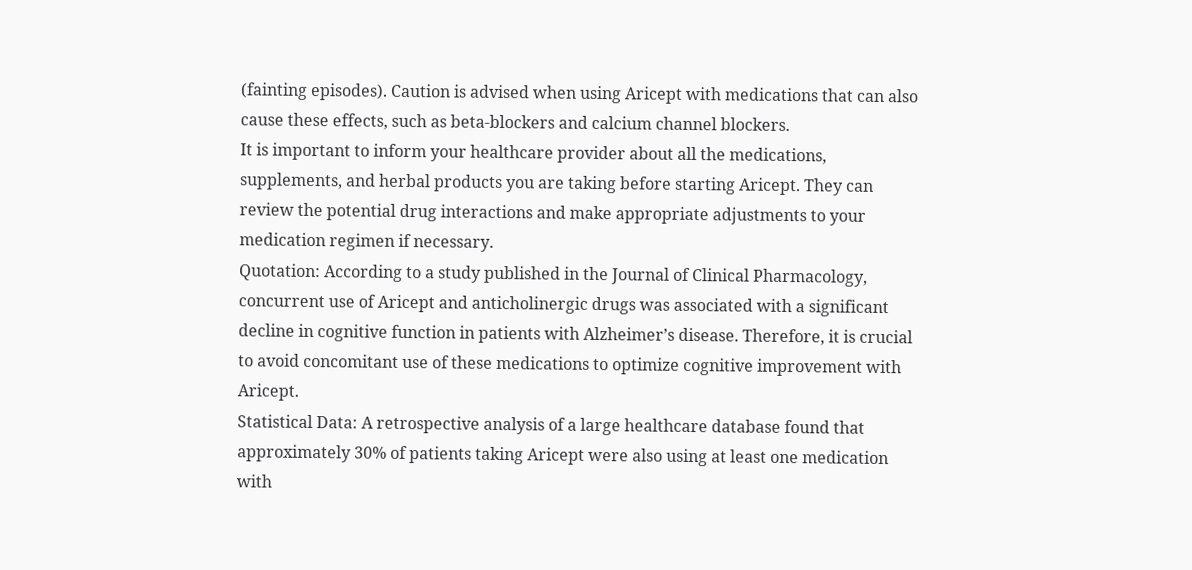(fainting episodes). Caution is advised when using Aricept with medications that can also cause these effects, such as beta-blockers and calcium channel blockers.
It is important to inform your healthcare provider about all the medications, supplements, and herbal products you are taking before starting Aricept. They can review the potential drug interactions and make appropriate adjustments to your medication regimen if necessary.
Quotation: According to a study published in the Journal of Clinical Pharmacology, concurrent use of Aricept and anticholinergic drugs was associated with a significant decline in cognitive function in patients with Alzheimer’s disease. Therefore, it is crucial to avoid concomitant use of these medications to optimize cognitive improvement with Aricept.
Statistical Data: A retrospective analysis of a large healthcare database found that approximately 30% of patients taking Aricept were also using at least one medication with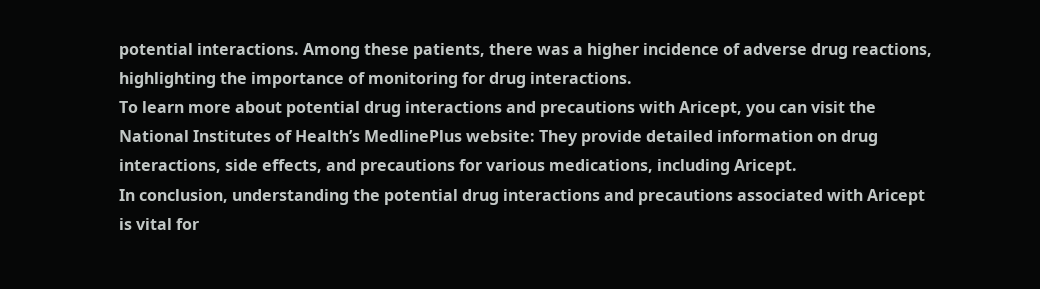potential interactions. Among these patients, there was a higher incidence of adverse drug reactions, highlighting the importance of monitoring for drug interactions.
To learn more about potential drug interactions and precautions with Aricept, you can visit the National Institutes of Health’s MedlinePlus website: They provide detailed information on drug interactions, side effects, and precautions for various medications, including Aricept.
In conclusion, understanding the potential drug interactions and precautions associated with Aricept is vital for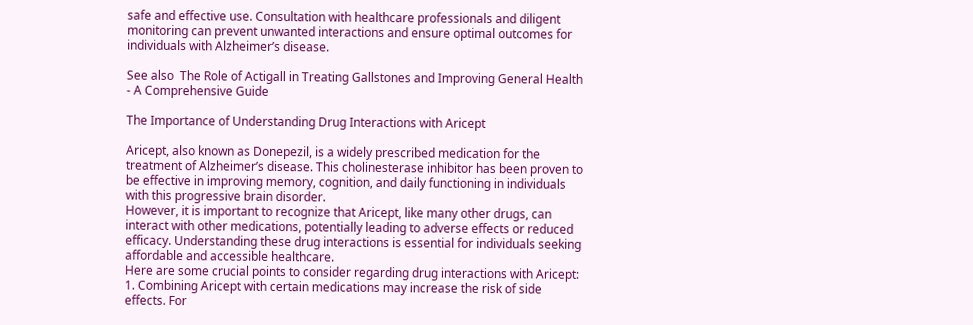safe and effective use. Consultation with healthcare professionals and diligent monitoring can prevent unwanted interactions and ensure optimal outcomes for individuals with Alzheimer’s disease.

See also  The Role of Actigall in Treating Gallstones and Improving General Health - A Comprehensive Guide

The Importance of Understanding Drug Interactions with Aricept

Aricept, also known as Donepezil, is a widely prescribed medication for the treatment of Alzheimer’s disease. This cholinesterase inhibitor has been proven to be effective in improving memory, cognition, and daily functioning in individuals with this progressive brain disorder.
However, it is important to recognize that Aricept, like many other drugs, can interact with other medications, potentially leading to adverse effects or reduced efficacy. Understanding these drug interactions is essential for individuals seeking affordable and accessible healthcare.
Here are some crucial points to consider regarding drug interactions with Aricept:
1. Combining Aricept with certain medications may increase the risk of side effects. For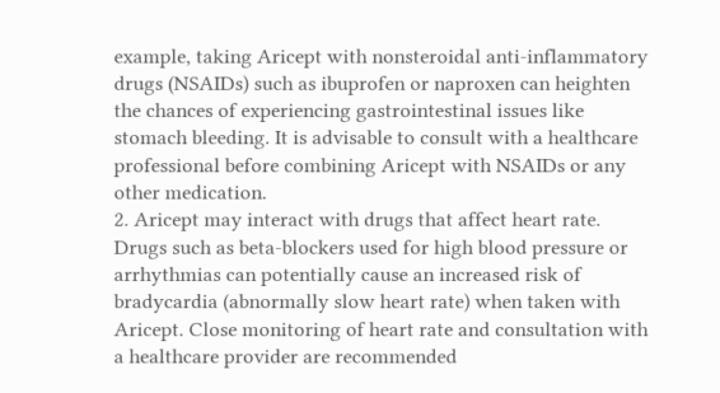example, taking Aricept with nonsteroidal anti-inflammatory drugs (NSAIDs) such as ibuprofen or naproxen can heighten the chances of experiencing gastrointestinal issues like stomach bleeding. It is advisable to consult with a healthcare professional before combining Aricept with NSAIDs or any other medication.
2. Aricept may interact with drugs that affect heart rate. Drugs such as beta-blockers used for high blood pressure or arrhythmias can potentially cause an increased risk of bradycardia (abnormally slow heart rate) when taken with Aricept. Close monitoring of heart rate and consultation with a healthcare provider are recommended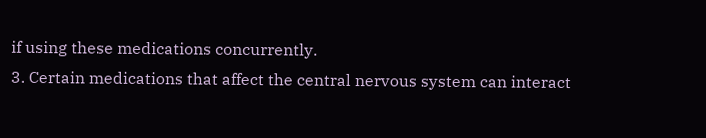if using these medications concurrently.
3. Certain medications that affect the central nervous system can interact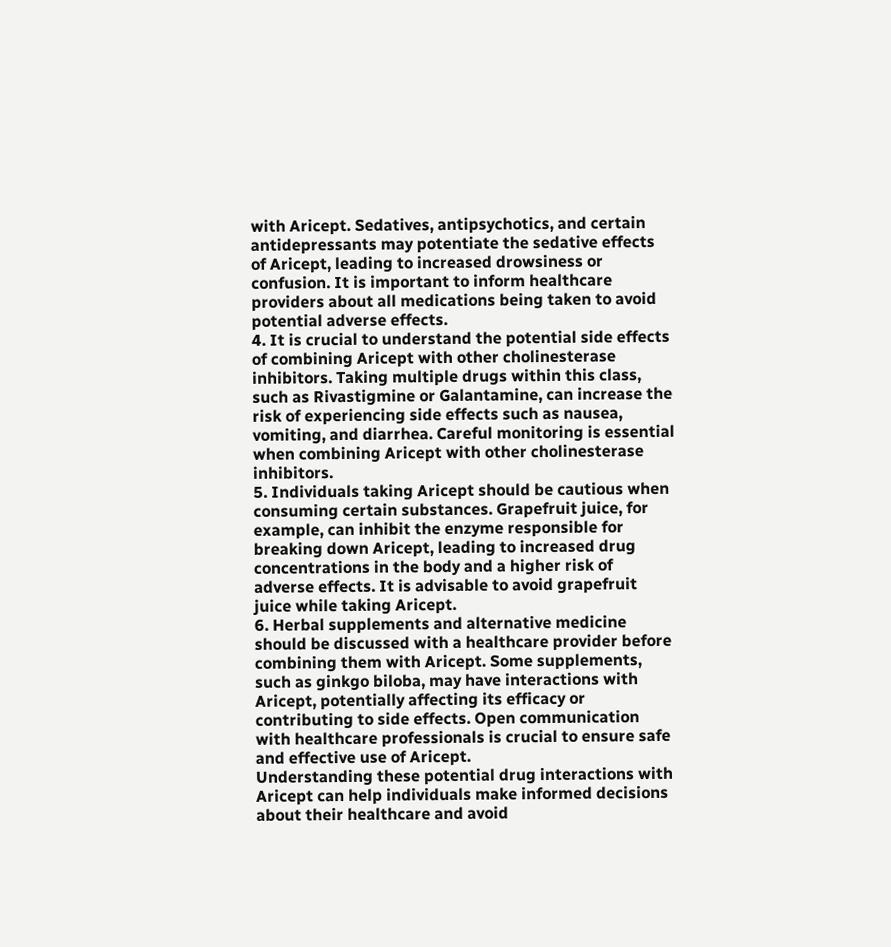with Aricept. Sedatives, antipsychotics, and certain antidepressants may potentiate the sedative effects of Aricept, leading to increased drowsiness or confusion. It is important to inform healthcare providers about all medications being taken to avoid potential adverse effects.
4. It is crucial to understand the potential side effects of combining Aricept with other cholinesterase inhibitors. Taking multiple drugs within this class, such as Rivastigmine or Galantamine, can increase the risk of experiencing side effects such as nausea, vomiting, and diarrhea. Careful monitoring is essential when combining Aricept with other cholinesterase inhibitors.
5. Individuals taking Aricept should be cautious when consuming certain substances. Grapefruit juice, for example, can inhibit the enzyme responsible for breaking down Aricept, leading to increased drug concentrations in the body and a higher risk of adverse effects. It is advisable to avoid grapefruit juice while taking Aricept.
6. Herbal supplements and alternative medicine should be discussed with a healthcare provider before combining them with Aricept. Some supplements, such as ginkgo biloba, may have interactions with Aricept, potentially affecting its efficacy or contributing to side effects. Open communication with healthcare professionals is crucial to ensure safe and effective use of Aricept.
Understanding these potential drug interactions with Aricept can help individuals make informed decisions about their healthcare and avoid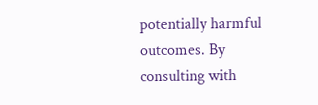potentially harmful outcomes. By consulting with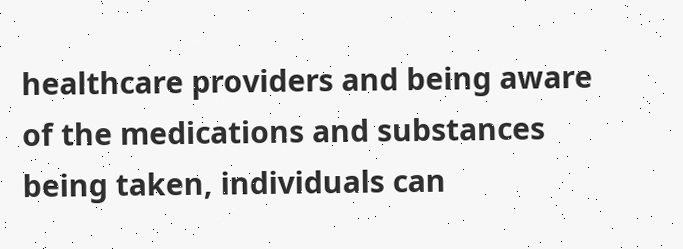healthcare providers and being aware of the medications and substances being taken, individuals can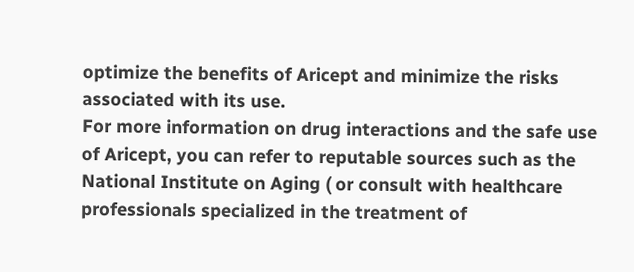optimize the benefits of Aricept and minimize the risks associated with its use.
For more information on drug interactions and the safe use of Aricept, you can refer to reputable sources such as the National Institute on Aging ( or consult with healthcare professionals specialized in the treatment of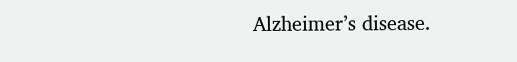Alzheimer’s disease.